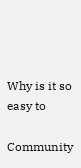Why is it so easy to

Community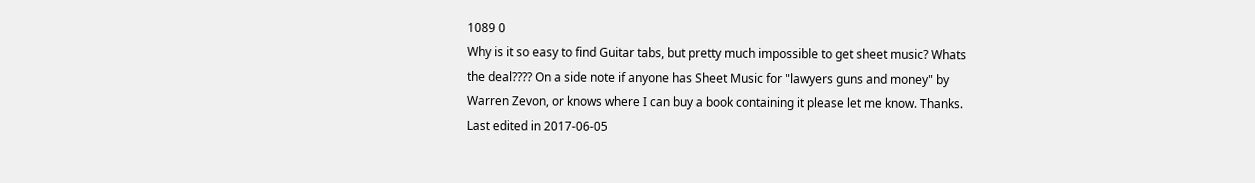1089 0
Why is it so easy to find Guitar tabs, but pretty much impossible to get sheet music? Whats the deal???? On a side note if anyone has Sheet Music for "lawyers guns and money" by Warren Zevon, or knows where I can buy a book containing it please let me know. Thanks.
Last edited in 2017-06-05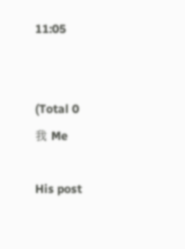11:05


(Total 0
我 Me

His post